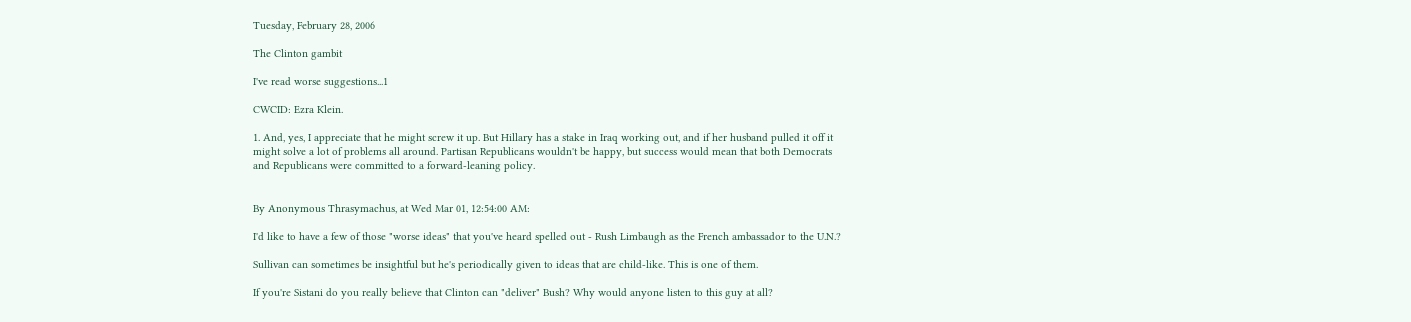Tuesday, February 28, 2006

The Clinton gambit

I've read worse suggestions...1

CWCID: Ezra Klein.

1. And, yes, I appreciate that he might screw it up. But Hillary has a stake in Iraq working out, and if her husband pulled it off it might solve a lot of problems all around. Partisan Republicans wouldn't be happy, but success would mean that both Democrats and Republicans were committed to a forward-leaning policy.


By Anonymous Thrasymachus, at Wed Mar 01, 12:54:00 AM:

I'd like to have a few of those "worse ideas" that you've heard spelled out - Rush Limbaugh as the French ambassador to the U.N.?

Sullivan can sometimes be insightful but he's periodically given to ideas that are child-like. This is one of them.

If you're Sistani do you really believe that Clinton can "deliver" Bush? Why would anyone listen to this guy at all?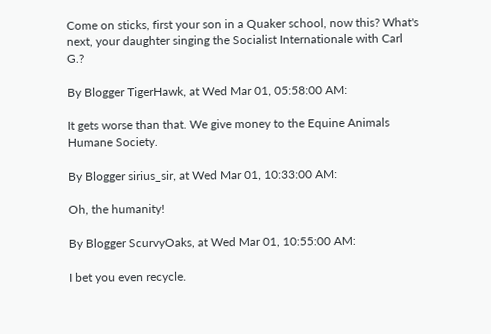Come on sticks, first your son in a Quaker school, now this? What's next, your daughter singing the Socialist Internationale with Carl G.?

By Blogger TigerHawk, at Wed Mar 01, 05:58:00 AM:

It gets worse than that. We give money to the Equine Animals Humane Society.

By Blogger sirius_sir, at Wed Mar 01, 10:33:00 AM:

Oh, the humanity!

By Blogger ScurvyOaks, at Wed Mar 01, 10:55:00 AM:

I bet you even recycle.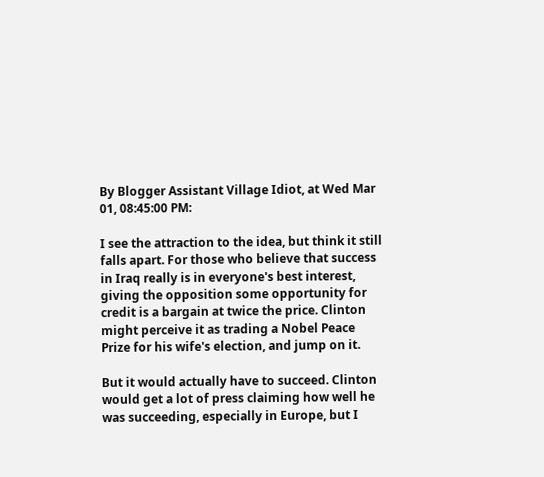By Blogger Assistant Village Idiot, at Wed Mar 01, 08:45:00 PM:

I see the attraction to the idea, but think it still falls apart. For those who believe that success in Iraq really is in everyone's best interest, giving the opposition some opportunity for credit is a bargain at twice the price. Clinton might perceive it as trading a Nobel Peace Prize for his wife's election, and jump on it.

But it would actually have to succeed. Clinton would get a lot of press claiming how well he was succeeding, especially in Europe, but I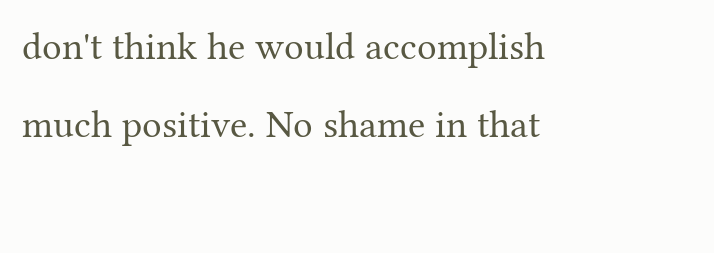don't think he would accomplish much positive. No shame in that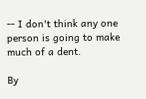-- I don't think any one person is going to make much of a dent.

By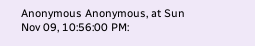Anonymous Anonymous, at Sun Nov 09, 10:56:00 PM: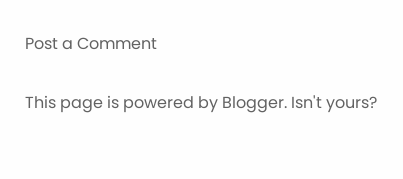Post a Comment

This page is powered by Blogger. Isn't yours?